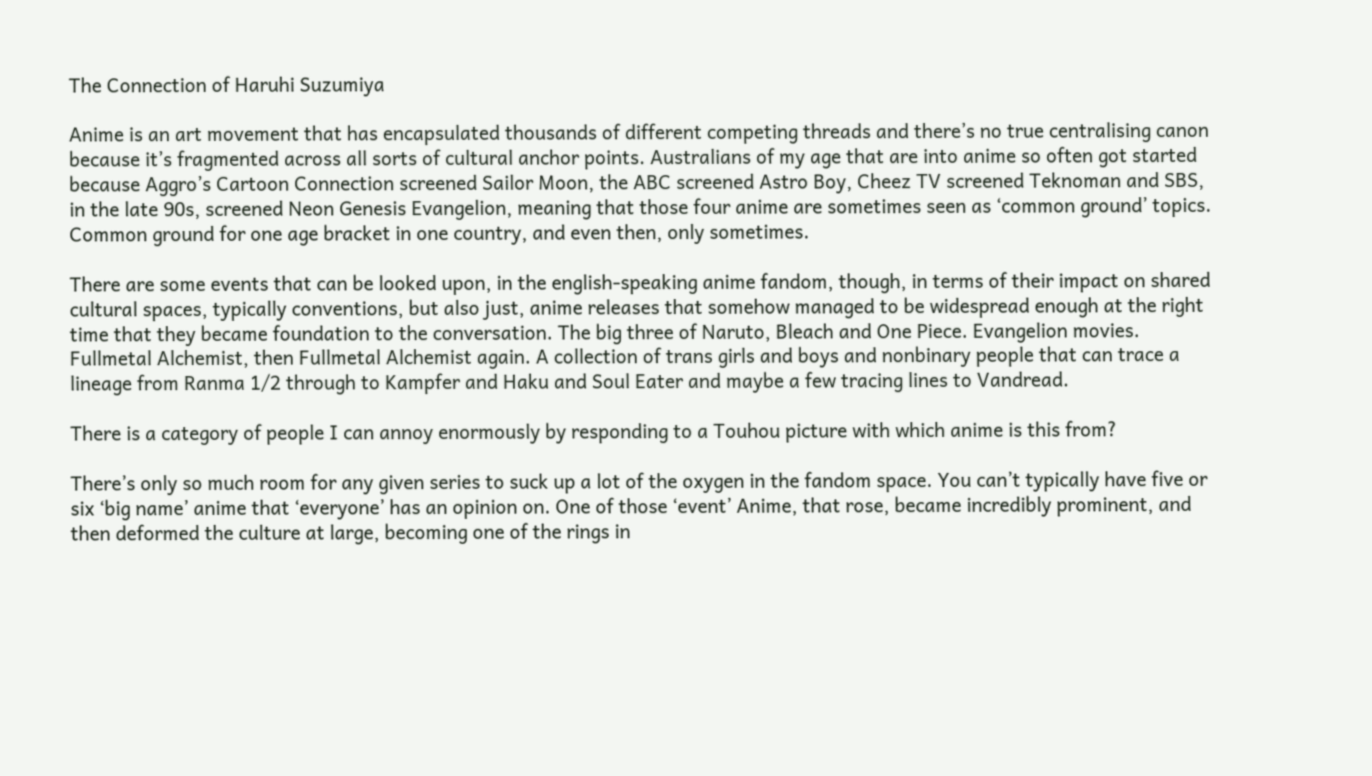The Connection of Haruhi Suzumiya

Anime is an art movement that has encapsulated thousands of different competing threads and there’s no true centralising canon because it’s fragmented across all sorts of cultural anchor points. Australians of my age that are into anime so often got started because Aggro’s Cartoon Connection screened Sailor Moon, the ABC screened Astro Boy, Cheez TV screened Teknoman and SBS, in the late 90s, screened Neon Genesis Evangelion, meaning that those four anime are sometimes seen as ‘common ground’ topics. Common ground for one age bracket in one country, and even then, only sometimes.

There are some events that can be looked upon, in the english-speaking anime fandom, though, in terms of their impact on shared cultural spaces, typically conventions, but also just, anime releases that somehow managed to be widespread enough at the right time that they became foundation to the conversation. The big three of Naruto, Bleach and One Piece. Evangelion movies. Fullmetal Alchemist, then Fullmetal Alchemist again. A collection of trans girls and boys and nonbinary people that can trace a lineage from Ranma 1/2 through to Kampfer and Haku and Soul Eater and maybe a few tracing lines to Vandread.

There is a category of people I can annoy enormously by responding to a Touhou picture with which anime is this from?

There’s only so much room for any given series to suck up a lot of the oxygen in the fandom space. You can’t typically have five or six ‘big name’ anime that ‘everyone’ has an opinion on. One of those ‘event’ Anime, that rose, became incredibly prominent, and then deformed the culture at large, becoming one of the rings in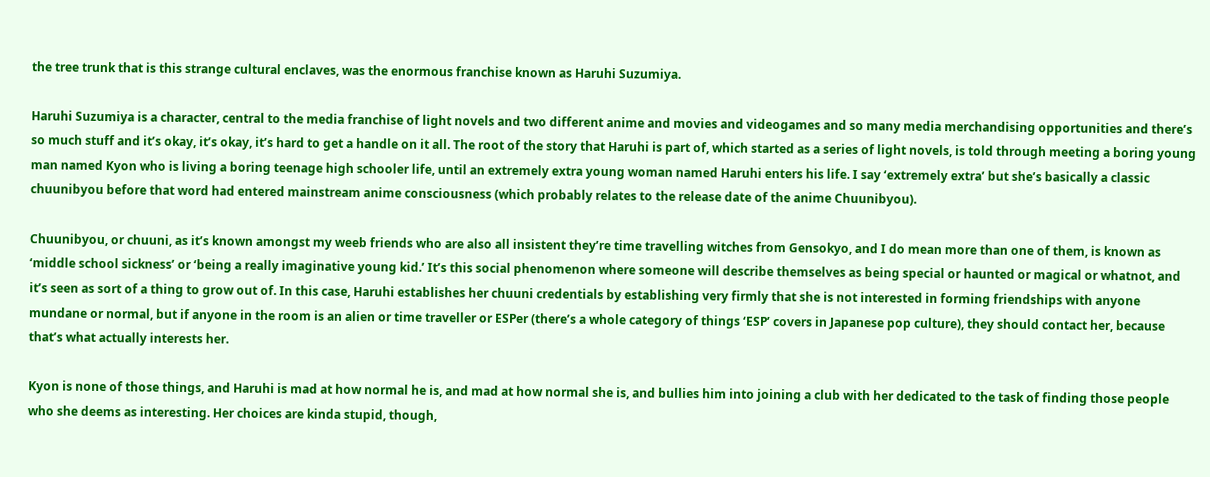the tree trunk that is this strange cultural enclaves, was the enormous franchise known as Haruhi Suzumiya.

Haruhi Suzumiya is a character, central to the media franchise of light novels and two different anime and movies and videogames and so many media merchandising opportunities and there’s so much stuff and it’s okay, it’s okay, it’s hard to get a handle on it all. The root of the story that Haruhi is part of, which started as a series of light novels, is told through meeting a boring young man named Kyon who is living a boring teenage high schooler life, until an extremely extra young woman named Haruhi enters his life. I say ‘extremely extra’ but she’s basically a classic chuunibyou before that word had entered mainstream anime consciousness (which probably relates to the release date of the anime Chuunibyou).

Chuunibyou, or chuuni, as it’s known amongst my weeb friends who are also all insistent they’re time travelling witches from Gensokyo, and I do mean more than one of them, is known as ‘middle school sickness’ or ‘being a really imaginative young kid.’ It’s this social phenomenon where someone will describe themselves as being special or haunted or magical or whatnot, and it’s seen as sort of a thing to grow out of. In this case, Haruhi establishes her chuuni credentials by establishing very firmly that she is not interested in forming friendships with anyone mundane or normal, but if anyone in the room is an alien or time traveller or ESPer (there’s a whole category of things ‘ESP’ covers in Japanese pop culture), they should contact her, because that’s what actually interests her.

Kyon is none of those things, and Haruhi is mad at how normal he is, and mad at how normal she is, and bullies him into joining a club with her dedicated to the task of finding those people who she deems as interesting. Her choices are kinda stupid, though,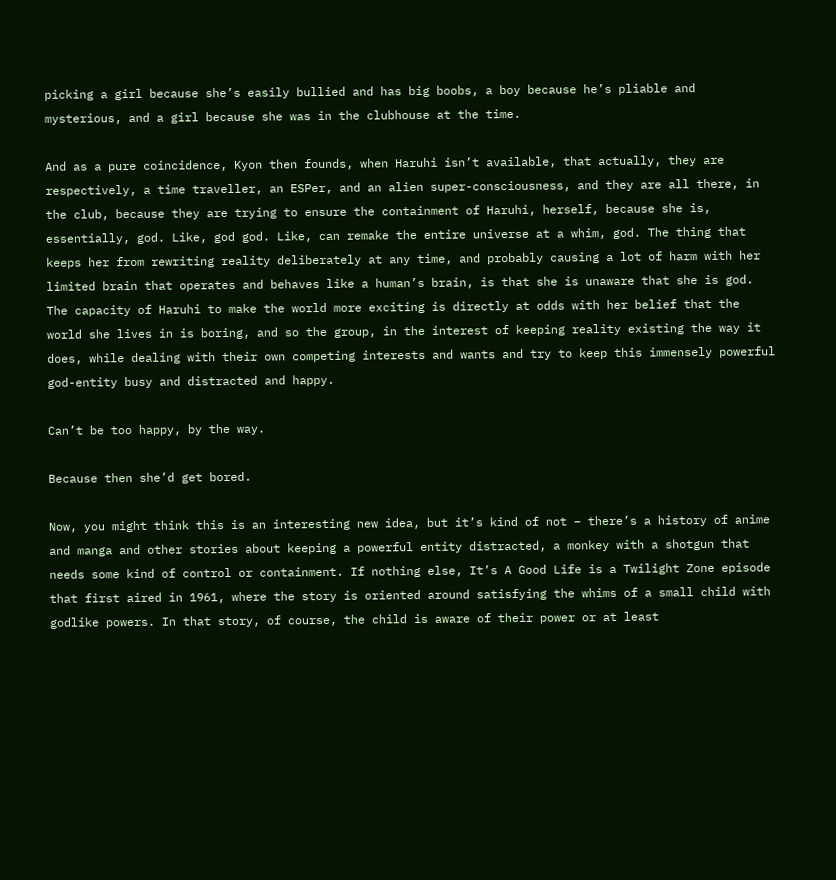picking a girl because she’s easily bullied and has big boobs, a boy because he’s pliable and mysterious, and a girl because she was in the clubhouse at the time.

And as a pure coincidence, Kyon then founds, when Haruhi isn’t available, that actually, they are respectively, a time traveller, an ESPer, and an alien super-consciousness, and they are all there, in the club, because they are trying to ensure the containment of Haruhi, herself, because she is, essentially, god. Like, god god. Like, can remake the entire universe at a whim, god. The thing that keeps her from rewriting reality deliberately at any time, and probably causing a lot of harm with her limited brain that operates and behaves like a human’s brain, is that she is unaware that she is god. The capacity of Haruhi to make the world more exciting is directly at odds with her belief that the world she lives in is boring, and so the group, in the interest of keeping reality existing the way it does, while dealing with their own competing interests and wants and try to keep this immensely powerful god-entity busy and distracted and happy.

Can’t be too happy, by the way.

Because then she’d get bored.

Now, you might think this is an interesting new idea, but it’s kind of not – there’s a history of anime and manga and other stories about keeping a powerful entity distracted, a monkey with a shotgun that needs some kind of control or containment. If nothing else, It’s A Good Life is a Twilight Zone episode that first aired in 1961, where the story is oriented around satisfying the whims of a small child with godlike powers. In that story, of course, the child is aware of their power or at least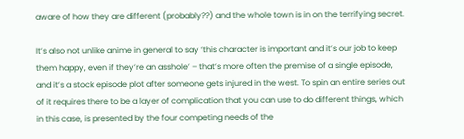aware of how they are different (probably??) and the whole town is in on the terrifying secret.

It’s also not unlike anime in general to say ‘this character is important and it’s our job to keep them happy, even if they’re an asshole’ – that’s more often the premise of a single episode, and it’s a stock episode plot after someone gets injured in the west. To spin an entire series out of it requires there to be a layer of complication that you can use to do different things, which in this case, is presented by the four competing needs of the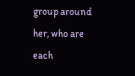group around her, who are each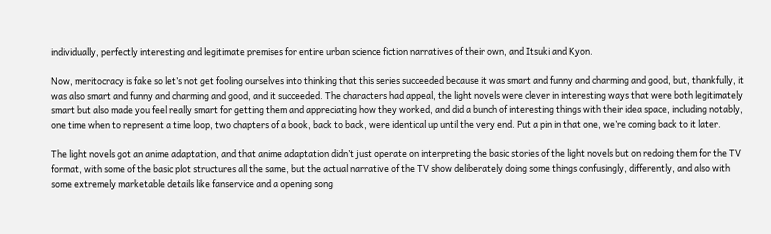individually, perfectly interesting and legitimate premises for entire urban science fiction narratives of their own, and Itsuki and Kyon.

Now, meritocracy is fake so let’s not get fooling ourselves into thinking that this series succeeded because it was smart and funny and charming and good, but, thankfully, it was also smart and funny and charming and good, and it succeeded. The characters had appeal, the light novels were clever in interesting ways that were both legitimately smart but also made you feel really smart for getting them and appreciating how they worked, and did a bunch of interesting things with their idea space, including notably, one time when to represent a time loop, two chapters of a book, back to back, were identical up until the very end. Put a pin in that one, we’re coming back to it later.

The light novels got an anime adaptation, and that anime adaptation didn’t just operate on interpreting the basic stories of the light novels but on redoing them for the TV format, with some of the basic plot structures all the same, but the actual narrative of the TV show deliberately doing some things confusingly, differently, and also with some extremely marketable details like fanservice and a opening song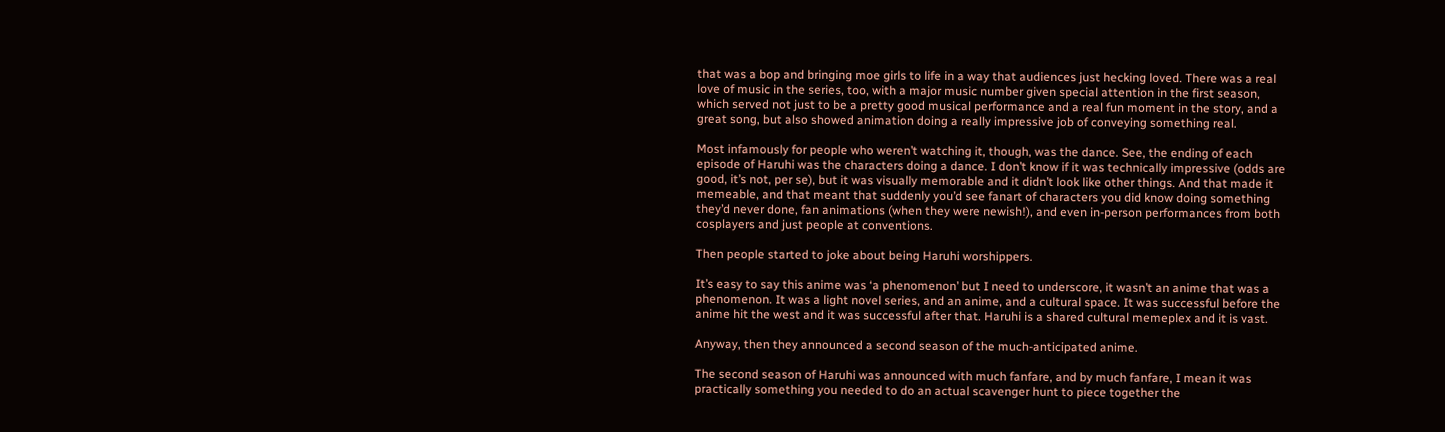that was a bop and bringing moe girls to life in a way that audiences just hecking loved. There was a real love of music in the series, too, with a major music number given special attention in the first season, which served not just to be a pretty good musical performance and a real fun moment in the story, and a great song, but also showed animation doing a really impressive job of conveying something real.

Most infamously for people who weren’t watching it, though, was the dance. See, the ending of each episode of Haruhi was the characters doing a dance. I don’t know if it was technically impressive (odds are good, it’s not, per se), but it was visually memorable and it didn’t look like other things. And that made it memeable, and that meant that suddenly you’d see fanart of characters you did know doing something they’d never done, fan animations (when they were newish!), and even in-person performances from both cosplayers and just people at conventions.

Then people started to joke about being Haruhi worshippers.

It’s easy to say this anime was ‘a phenomenon’ but I need to underscore, it wasn’t an anime that was a phenomenon. It was a light novel series, and an anime, and a cultural space. It was successful before the anime hit the west and it was successful after that. Haruhi is a shared cultural memeplex and it is vast.

Anyway, then they announced a second season of the much-anticipated anime.

The second season of Haruhi was announced with much fanfare, and by much fanfare, I mean it was practically something you needed to do an actual scavenger hunt to piece together the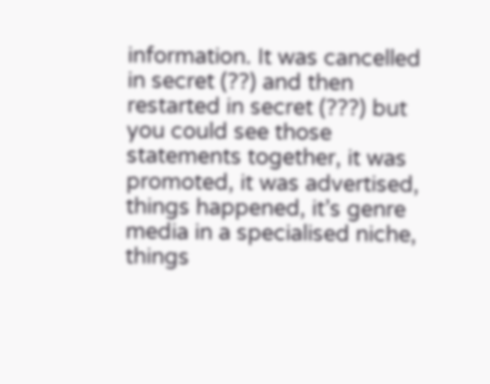information. It was cancelled in secret (??) and then restarted in secret (???) but you could see those statements together, it was promoted, it was advertised, things happened, it’s genre media in a specialised niche, things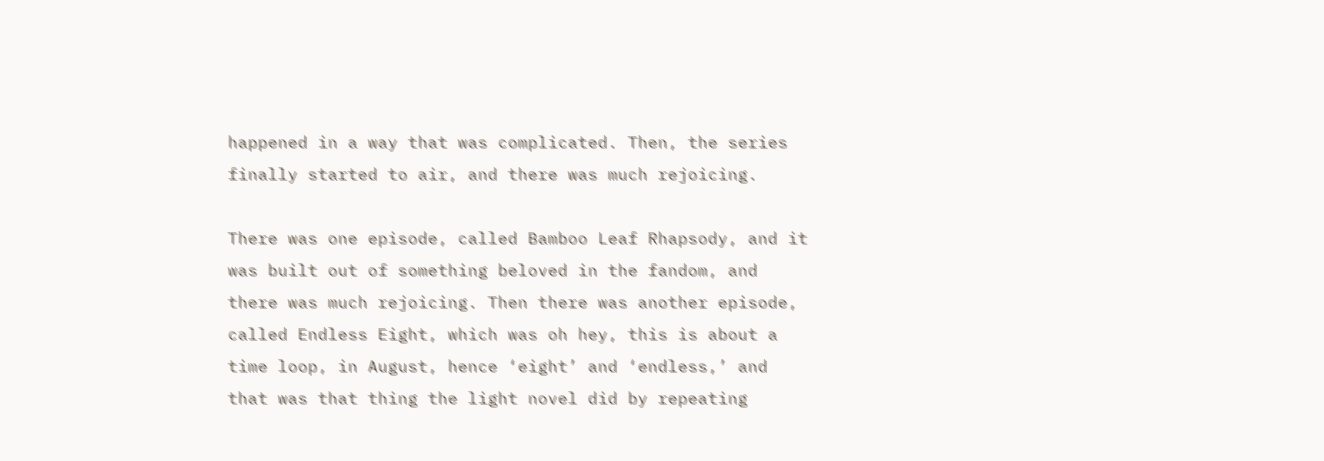happened in a way that was complicated. Then, the series finally started to air, and there was much rejoicing.

There was one episode, called Bamboo Leaf Rhapsody, and it was built out of something beloved in the fandom, and there was much rejoicing. Then there was another episode, called Endless Eight, which was oh hey, this is about a time loop, in August, hence ‘eight’ and ‘endless,’ and that was that thing the light novel did by repeating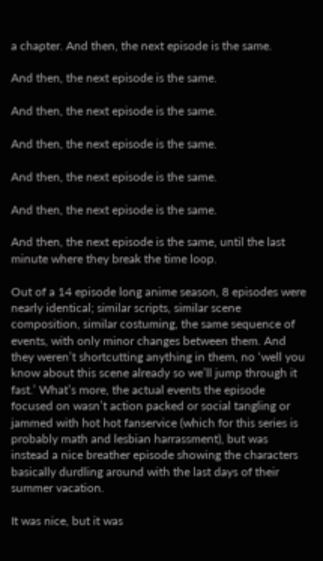a chapter. And then, the next episode is the same.

And then, the next episode is the same.

And then, the next episode is the same.

And then, the next episode is the same.

And then, the next episode is the same.

And then, the next episode is the same.

And then, the next episode is the same, until the last minute where they break the time loop.

Out of a 14 episode long anime season, 8 episodes were nearly identical; similar scripts, similar scene composition, similar costuming, the same sequence of events, with only minor changes between them. And they weren’t shortcutting anything in them, no ‘well you know about this scene already so we’ll jump through it fast.’ What’s more, the actual events the episode focused on wasn’t action packed or social tangling or jammed with hot hot fanservice (which for this series is probably math and lesbian harrassment), but was instead a nice breather episode showing the characters basically durdling around with the last days of their summer vacation.

It was nice, but it was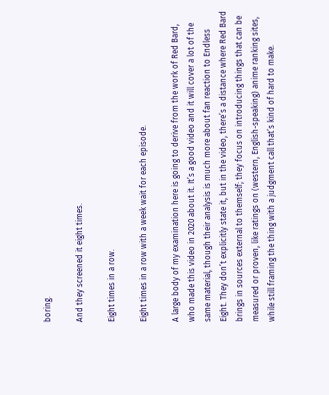boring.

And they screened it eight times.

Eight times in a row.

Eight times in a row with a week wait for each episode.

A large body of my examination here is going to derive from the work of Red Bard, who made this video in 2020 about it. It’s a good video and it will cover a lot of the same material, though their analysis is much more about fan reaction to Endless Eight. They don’t explicitly state it, but in the video, there’s a distance where Red Bard brings in sources external to themself; they focus on introducing things that can be measured or proven, like ratings on (western, English-speaking) anime ranking sites, while still framing the thing with a judgment call that’s kind of hard to make.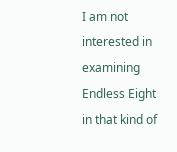I am not interested in examining Endless Eight in that kind of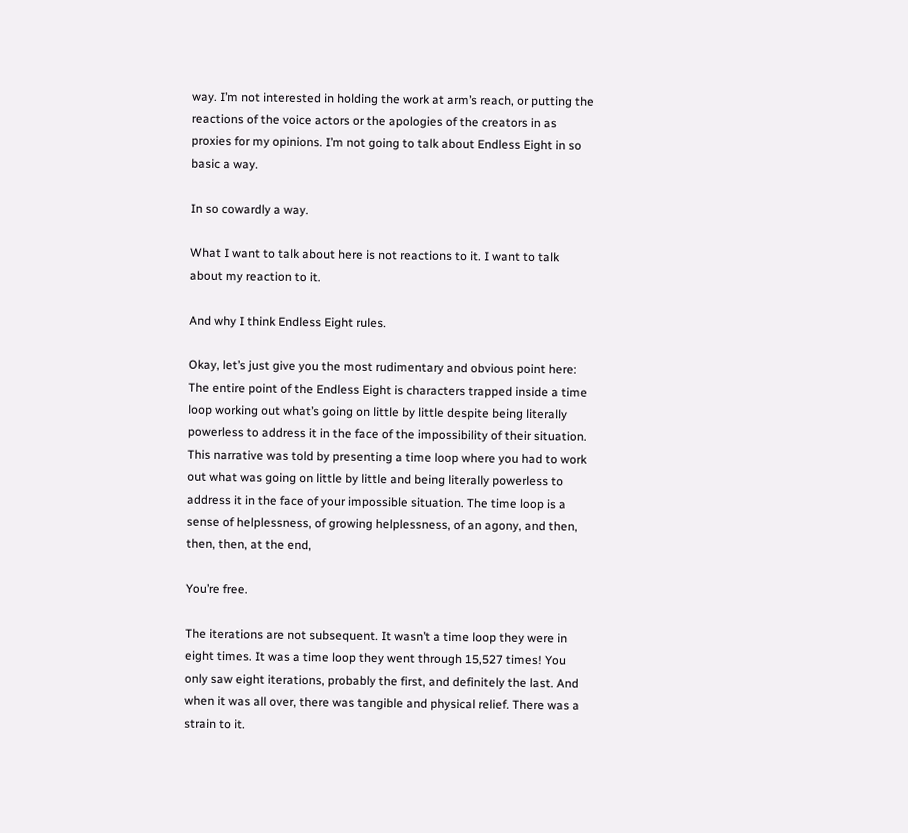way. I’m not interested in holding the work at arm’s reach, or putting the reactions of the voice actors or the apologies of the creators in as proxies for my opinions. I’m not going to talk about Endless Eight in so basic a way.

In so cowardly a way.

What I want to talk about here is not reactions to it. I want to talk about my reaction to it.

And why I think Endless Eight rules.

Okay, let’s just give you the most rudimentary and obvious point here: The entire point of the Endless Eight is characters trapped inside a time loop working out what’s going on little by little despite being literally powerless to address it in the face of the impossibility of their situation. This narrative was told by presenting a time loop where you had to work out what was going on little by little and being literally powerless to address it in the face of your impossible situation. The time loop is a sense of helplessness, of growing helplessness, of an agony, and then, then, then, at the end,

You’re free.

The iterations are not subsequent. It wasn’t a time loop they were in eight times. It was a time loop they went through 15,527 times! You only saw eight iterations, probably the first, and definitely the last. And when it was all over, there was tangible and physical relief. There was a strain to it.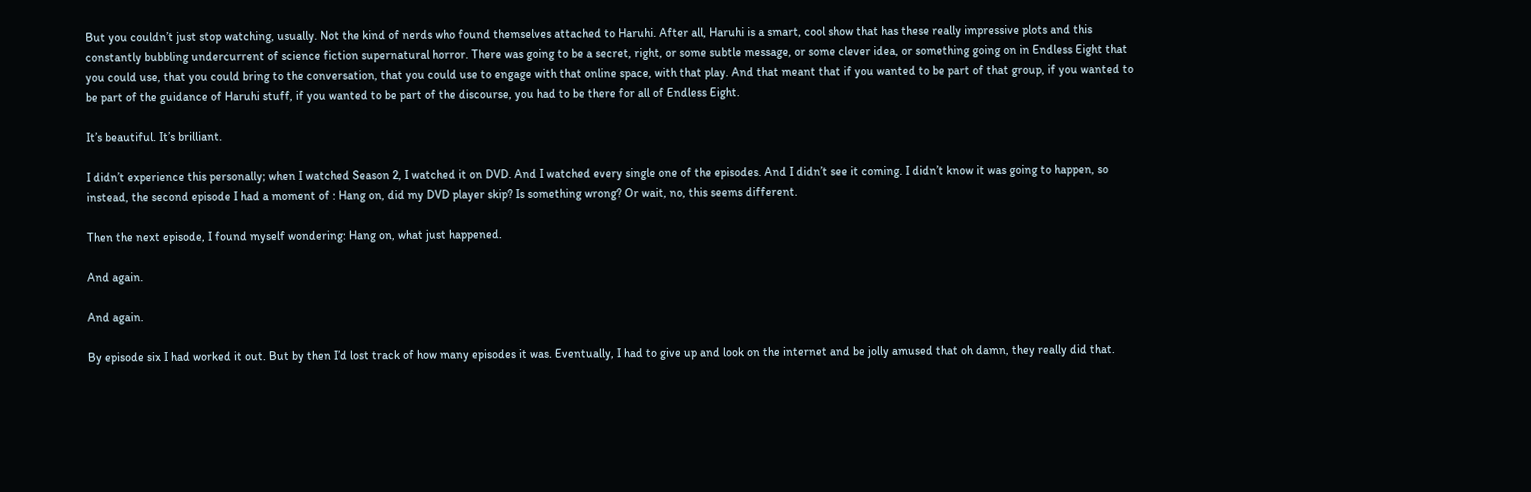But you couldn’t just stop watching, usually. Not the kind of nerds who found themselves attached to Haruhi. After all, Haruhi is a smart, cool show that has these really impressive plots and this constantly bubbling undercurrent of science fiction supernatural horror. There was going to be a secret, right, or some subtle message, or some clever idea, or something going on in Endless Eight that you could use, that you could bring to the conversation, that you could use to engage with that online space, with that play. And that meant that if you wanted to be part of that group, if you wanted to be part of the guidance of Haruhi stuff, if you wanted to be part of the discourse, you had to be there for all of Endless Eight.

It’s beautiful. It’s brilliant.

I didn’t experience this personally; when I watched Season 2, I watched it on DVD. And I watched every single one of the episodes. And I didn’t see it coming. I didn’t know it was going to happen, so instead, the second episode I had a moment of : Hang on, did my DVD player skip? Is something wrong? Or wait, no, this seems different.

Then the next episode, I found myself wondering: Hang on, what just happened.

And again.

And again.

By episode six I had worked it out. But by then I’d lost track of how many episodes it was. Eventually, I had to give up and look on the internet and be jolly amused that oh damn, they really did that.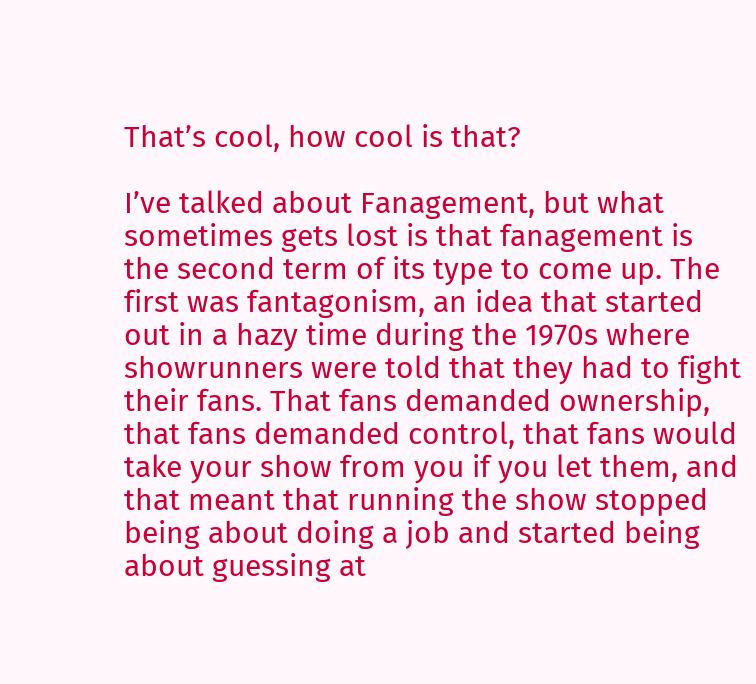That’s cool, how cool is that?

I’ve talked about Fanagement, but what sometimes gets lost is that fanagement is the second term of its type to come up. The first was fantagonism, an idea that started out in a hazy time during the 1970s where showrunners were told that they had to fight their fans. That fans demanded ownership, that fans demanded control, that fans would take your show from you if you let them, and that meant that running the show stopped being about doing a job and started being about guessing at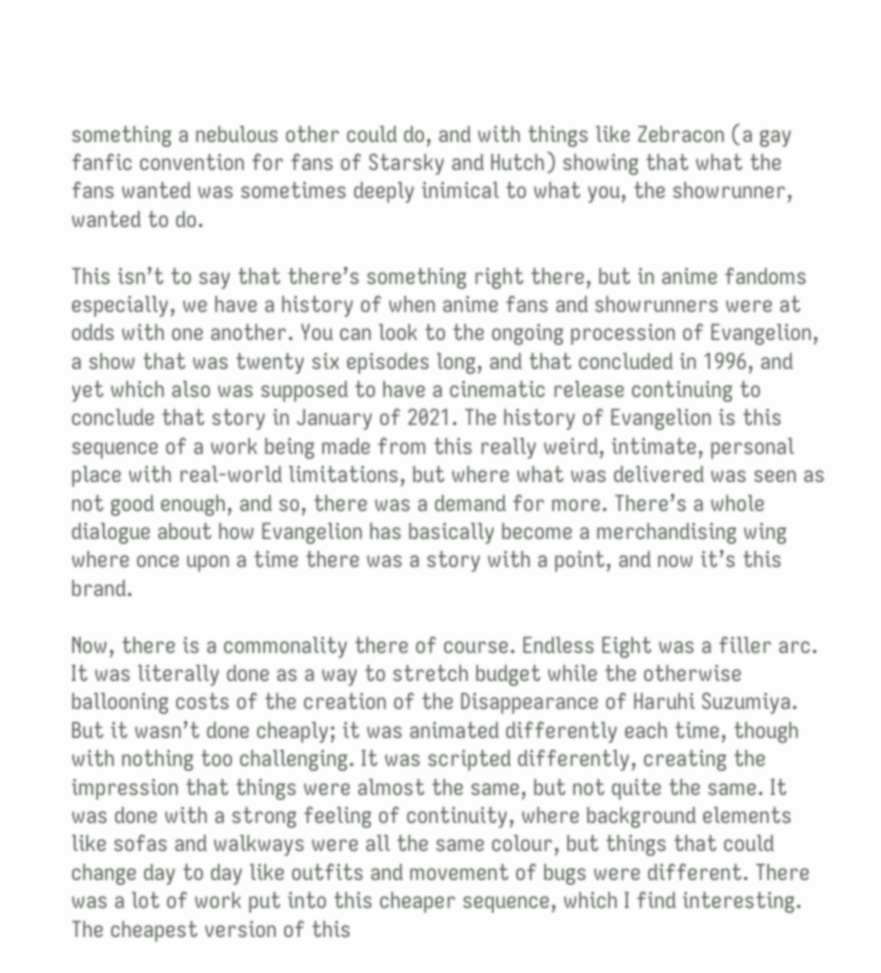something a nebulous other could do, and with things like Zebracon (a gay fanfic convention for fans of Starsky and Hutch) showing that what the fans wanted was sometimes deeply inimical to what you, the showrunner, wanted to do.

This isn’t to say that there’s something right there, but in anime fandoms especially, we have a history of when anime fans and showrunners were at odds with one another. You can look to the ongoing procession of Evangelion, a show that was twenty six episodes long, and that concluded in 1996, and yet which also was supposed to have a cinematic release continuing to conclude that story in January of 2021. The history of Evangelion is this sequence of a work being made from this really weird, intimate, personal place with real-world limitations, but where what was delivered was seen as not good enough, and so, there was a demand for more. There’s a whole dialogue about how Evangelion has basically become a merchandising wing where once upon a time there was a story with a point, and now it’s this brand.

Now, there is a commonality there of course. Endless Eight was a filler arc. It was literally done as a way to stretch budget while the otherwise ballooning costs of the creation of the Disappearance of Haruhi Suzumiya. But it wasn’t done cheaply; it was animated differently each time, though with nothing too challenging. It was scripted differently, creating the impression that things were almost the same, but not quite the same. It was done with a strong feeling of continuity, where background elements like sofas and walkways were all the same colour, but things that could change day to day like outfits and movement of bugs were different. There was a lot of work put into this cheaper sequence, which I find interesting. The cheapest version of this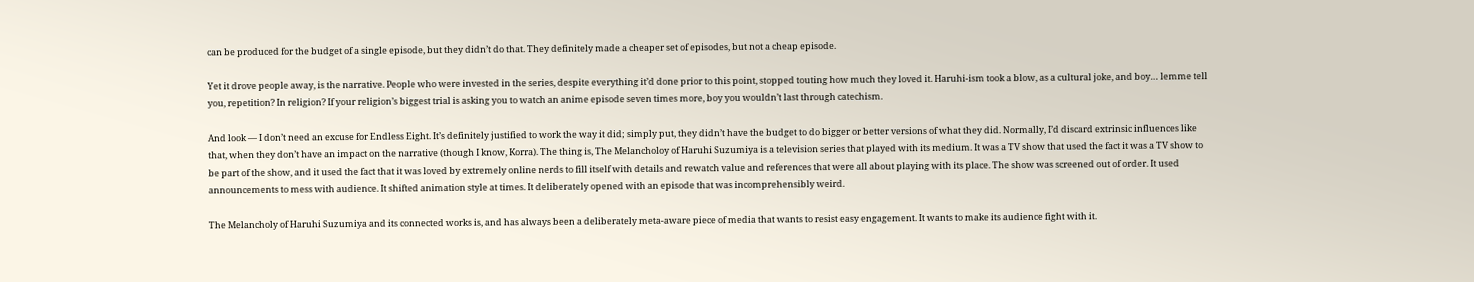can be produced for the budget of a single episode, but they didn’t do that. They definitely made a cheaper set of episodes, but not a cheap episode.

Yet it drove people away, is the narrative. People who were invested in the series, despite everything it’d done prior to this point, stopped touting how much they loved it. Haruhi-ism took a blow, as a cultural joke, and boy… lemme tell you, repetition? In religion? If your religion’s biggest trial is asking you to watch an anime episode seven times more, boy you wouldn’t last through catechism.

And look — I don’t need an excuse for Endless Eight. It’s definitely justified to work the way it did; simply put, they didn’t have the budget to do bigger or better versions of what they did. Normally, I’d discard extrinsic influences like that, when they don’t have an impact on the narrative (though I know, Korra). The thing is, The Melancholoy of Haruhi Suzumiya is a television series that played with its medium. It was a TV show that used the fact it was a TV show to be part of the show, and it used the fact that it was loved by extremely online nerds to fill itself with details and rewatch value and references that were all about playing with its place. The show was screened out of order. It used announcements to mess with audience. It shifted animation style at times. It deliberately opened with an episode that was incomprehensibly weird.

The Melancholy of Haruhi Suzumiya and its connected works is, and has always been a deliberately meta-aware piece of media that wants to resist easy engagement. It wants to make its audience fight with it.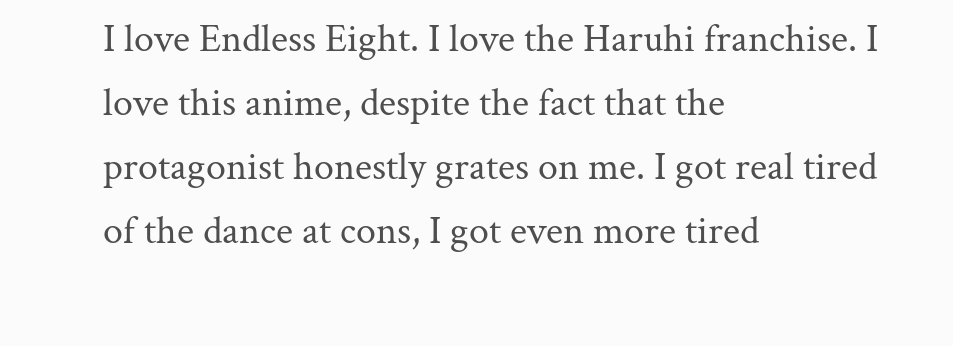I love Endless Eight. I love the Haruhi franchise. I love this anime, despite the fact that the protagonist honestly grates on me. I got real tired of the dance at cons, I got even more tired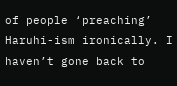of people ‘preaching’ Haruhi-ism ironically. I haven’t gone back to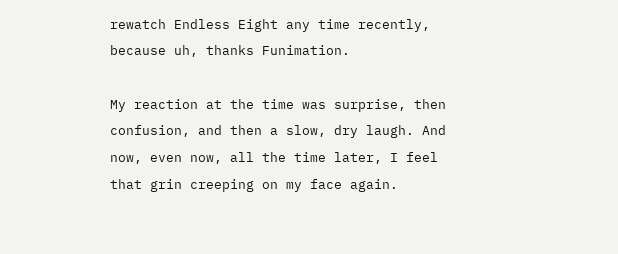rewatch Endless Eight any time recently, because uh, thanks Funimation.

My reaction at the time was surprise, then confusion, and then a slow, dry laugh. And now, even now, all the time later, I feel that grin creeping on my face again.